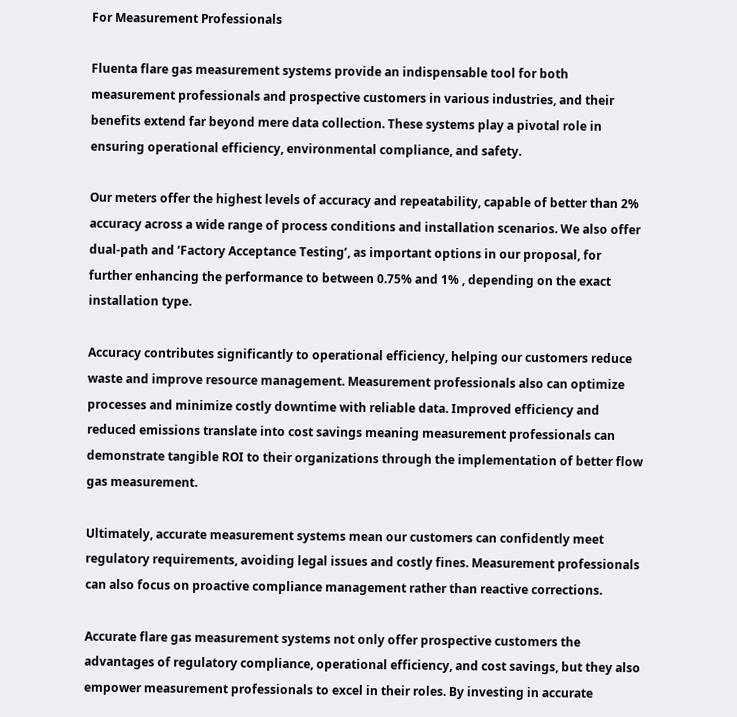For Measurement Professionals

Fluenta flare gas measurement systems provide an indispensable tool for both measurement professionals and prospective customers in various industries, and their benefits extend far beyond mere data collection. These systems play a pivotal role in ensuring operational efficiency, environmental compliance, and safety.

Our meters offer the highest levels of accuracy and repeatability, capable of better than 2% accuracy across a wide range of process conditions and installation scenarios. We also offer dual-path and ‘Factory Acceptance Testing’, as important options in our proposal, for further enhancing the performance to between 0.75% and 1% , depending on the exact installation type.

Accuracy contributes significantly to operational efficiency, helping our customers reduce waste and improve resource management. Measurement professionals also can optimize processes and minimize costly downtime with reliable data. Improved efficiency and reduced emissions translate into cost savings meaning measurement professionals can demonstrate tangible ROI to their organizations through the implementation of better flow gas measurement.

Ultimately, accurate measurement systems mean our customers can confidently meet regulatory requirements, avoiding legal issues and costly fines. Measurement professionals can also focus on proactive compliance management rather than reactive corrections.

Accurate flare gas measurement systems not only offer prospective customers the advantages of regulatory compliance, operational efficiency, and cost savings, but they also empower measurement professionals to excel in their roles. By investing in accurate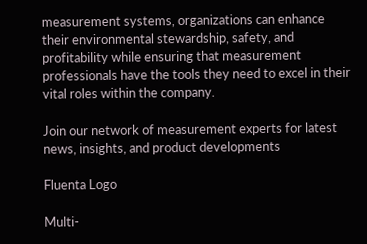measurement systems, organizations can enhance their environmental stewardship, safety, and profitability while ensuring that measurement professionals have the tools they need to excel in their vital roles within the company.

Join our network of measurement experts for latest news, insights, and product developments

Fluenta Logo

Multi-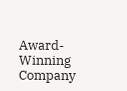Award-Winning Company